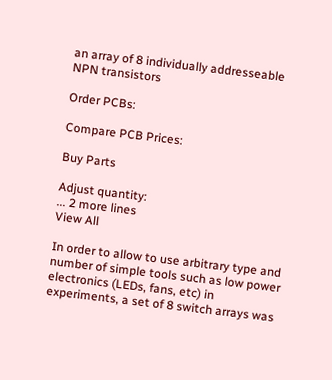an array of 8 individually addresseable NPN transistors

Order PCBs:

Compare PCB Prices:

Buy Parts

Adjust quantity:
... 2 more lines
View All

In order to allow to use arbitrary type and number of simple tools such as low power electronics (LEDs, fans, etc) in experiments, a set of 8 switch arrays was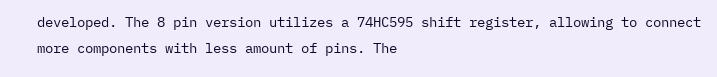developed. The 8 pin version utilizes a 74HC595 shift register, allowing to connect more components with less amount of pins. The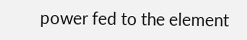power fed to the element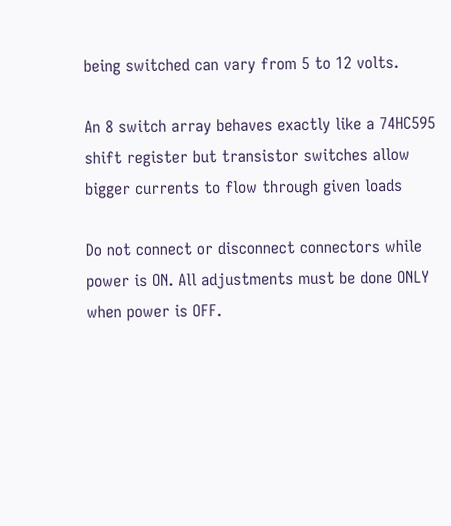being switched can vary from 5 to 12 volts.

An 8 switch array behaves exactly like a 74HC595 shift register but transistor switches allow bigger currents to flow through given loads

Do not connect or disconnect connectors while power is ON. All adjustments must be done ONLY when power is OFF.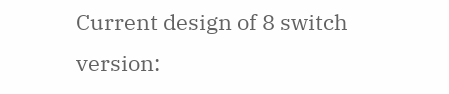Current design of 8 switch version: